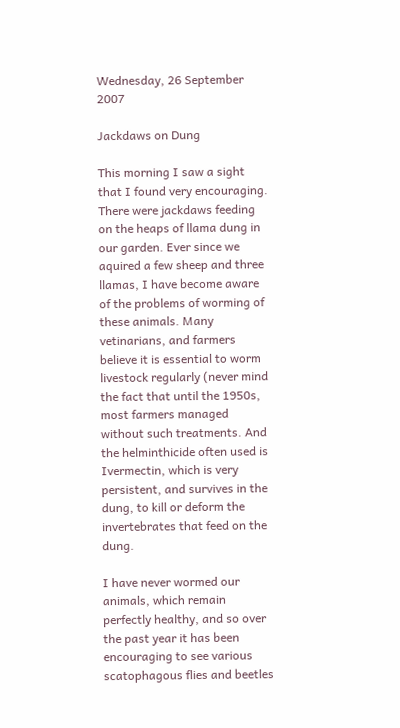Wednesday, 26 September 2007

Jackdaws on Dung

This morning I saw a sight that I found very encouraging. There were jackdaws feeding on the heaps of llama dung in our garden. Ever since we aquired a few sheep and three llamas, I have become aware of the problems of worming of these animals. Many vetinarians, and farmers believe it is essential to worm livestock regularly (never mind the fact that until the 1950s, most farmers managed without such treatments. And the helminthicide often used is Ivermectin, which is very persistent, and survives in the dung, to kill or deform the invertebrates that feed on the dung.

I have never wormed our animals, which remain perfectly healthy, and so over the past year it has been encouraging to see various scatophagous flies and beetles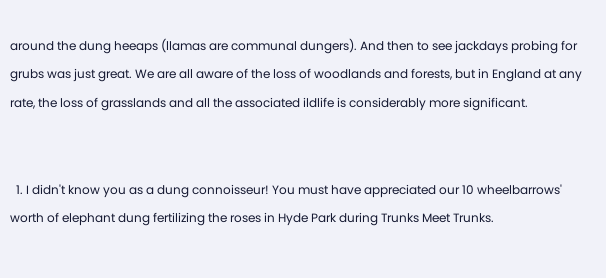around the dung heeaps (llamas are communal dungers). And then to see jackdays probing for grubs was just great. We are all aware of the loss of woodlands and forests, but in England at any rate, the loss of grasslands and all the associated ildlife is considerably more significant.


  1. I didn't know you as a dung connoisseur! You must have appreciated our 10 wheelbarrows' worth of elephant dung fertilizing the roses in Hyde Park during Trunks Meet Trunks.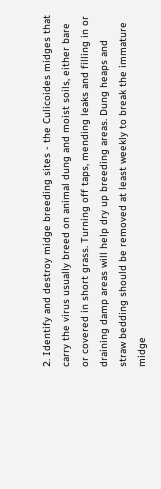2. Identify and destroy midge breeding sites - the Culicoides midges that carry the virus usually breed on animal dung and moist soils, either bare or covered in short grass. Turning off taps, mending leaks and filling in or draining damp areas will help dry up breeding areas. Dung heaps and straw bedding should be removed at least weekly to break the immature midge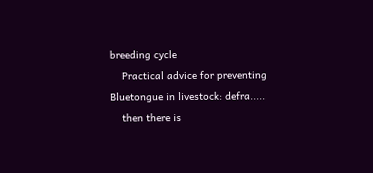breeding cycle
    Practical advice for preventing Bluetongue in livestock: defra.....
    then there is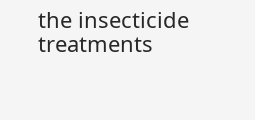the insecticide treatments